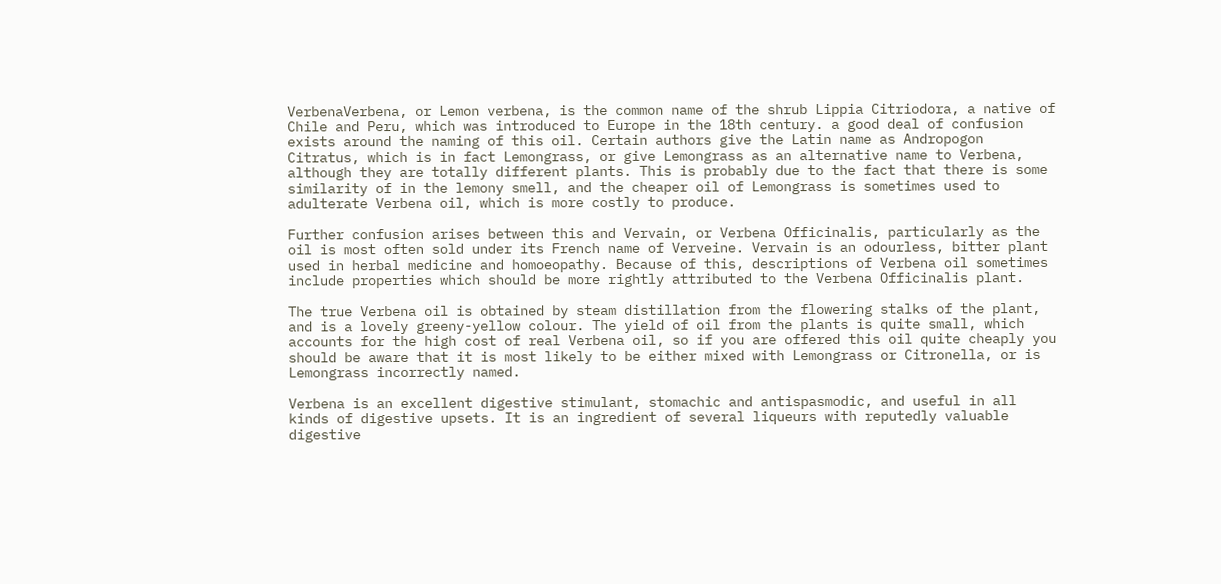VerbenaVerbena, or Lemon verbena, is the common name of the shrub Lippia Citriodora, a native of Chile and Peru, which was introduced to Europe in the 18th century. a good deal of confusion exists around the naming of this oil. Certain authors give the Latin name as Andropogon Citratus, which is in fact Lemongrass, or give Lemongrass as an alternative name to Verbena, although they are totally different plants. This is probably due to the fact that there is some similarity of in the lemony smell, and the cheaper oil of Lemongrass is sometimes used to adulterate Verbena oil, which is more costly to produce.

Further confusion arises between this and Vervain, or Verbena Officinalis, particularly as the oil is most often sold under its French name of Verveine. Vervain is an odourless, bitter plant used in herbal medicine and homoeopathy. Because of this, descriptions of Verbena oil sometimes include properties which should be more rightly attributed to the Verbena Officinalis plant.

The true Verbena oil is obtained by steam distillation from the flowering stalks of the plant, and is a lovely greeny-yellow colour. The yield of oil from the plants is quite small, which accounts for the high cost of real Verbena oil, so if you are offered this oil quite cheaply you should be aware that it is most likely to be either mixed with Lemongrass or Citronella, or is Lemongrass incorrectly named.

Verbena is an excellent digestive stimulant, stomachic and antispasmodic, and useful in all kinds of digestive upsets. It is an ingredient of several liqueurs with reputedly valuable digestive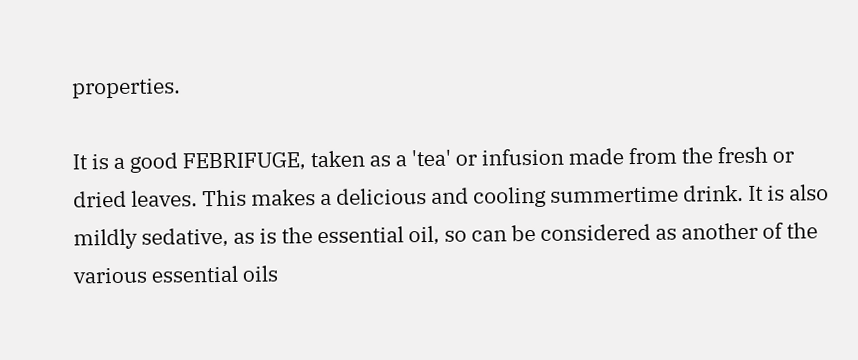properties.

It is a good FEBRIFUGE, taken as a 'tea' or infusion made from the fresh or dried leaves. This makes a delicious and cooling summertime drink. It is also mildly sedative, as is the essential oil, so can be considered as another of the various essential oils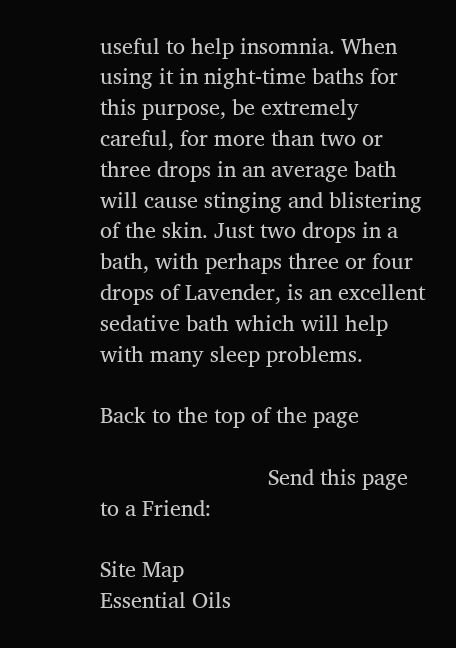useful to help insomnia. When using it in night-time baths for this purpose, be extremely careful, for more than two or three drops in an average bath will cause stinging and blistering of the skin. Just two drops in a bath, with perhaps three or four drops of Lavender, is an excellent sedative bath which will help with many sleep problems.

Back to the top of the page

                            Send this page to a Friend:

Site Map
Essential Oils